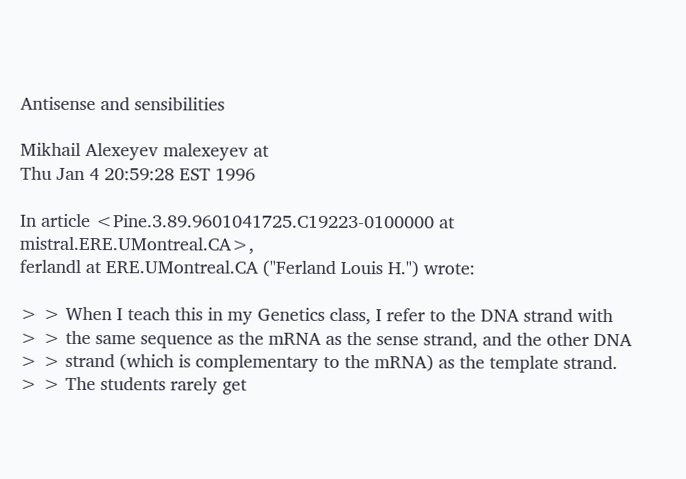Antisense and sensibilities

Mikhail Alexeyev malexeyev at
Thu Jan 4 20:59:28 EST 1996

In article <Pine.3.89.9601041725.C19223-0100000 at mistral.ERE.UMontreal.CA>,
ferlandl at ERE.UMontreal.CA ("Ferland Louis H.") wrote:

> > When I teach this in my Genetics class, I refer to the DNA strand with
> > the same sequence as the mRNA as the sense strand, and the other DNA
> > strand (which is complementary to the mRNA) as the template strand.
> > The students rarely get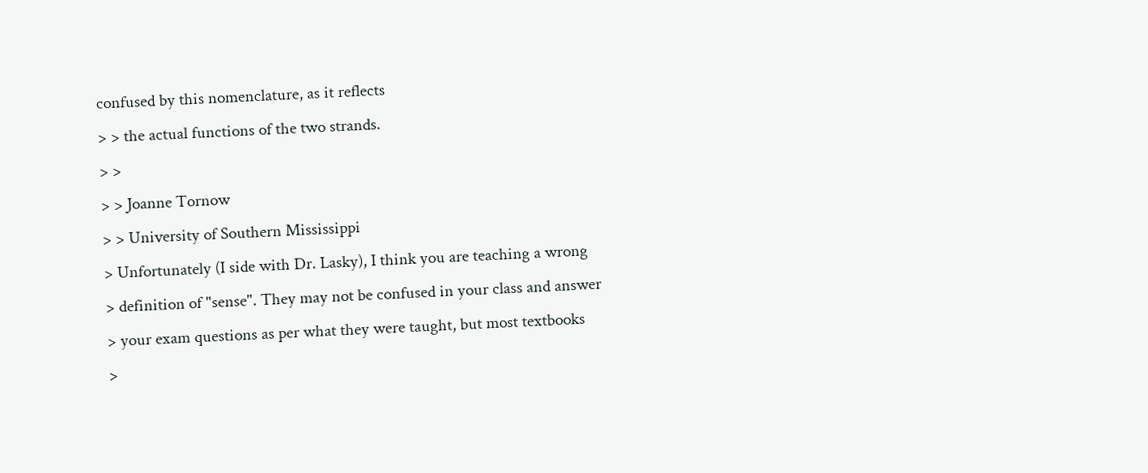confused by this nomenclature, as it reflects
> > the actual functions of the two strands.
> >
> > Joanne Tornow
> > University of Southern Mississippi
> Unfortunately (I side with Dr. Lasky), I think you are teaching a wrong
> definition of "sense". They may not be confused in your class and answer
> your exam questions as per what they were taught, but most textbooks
>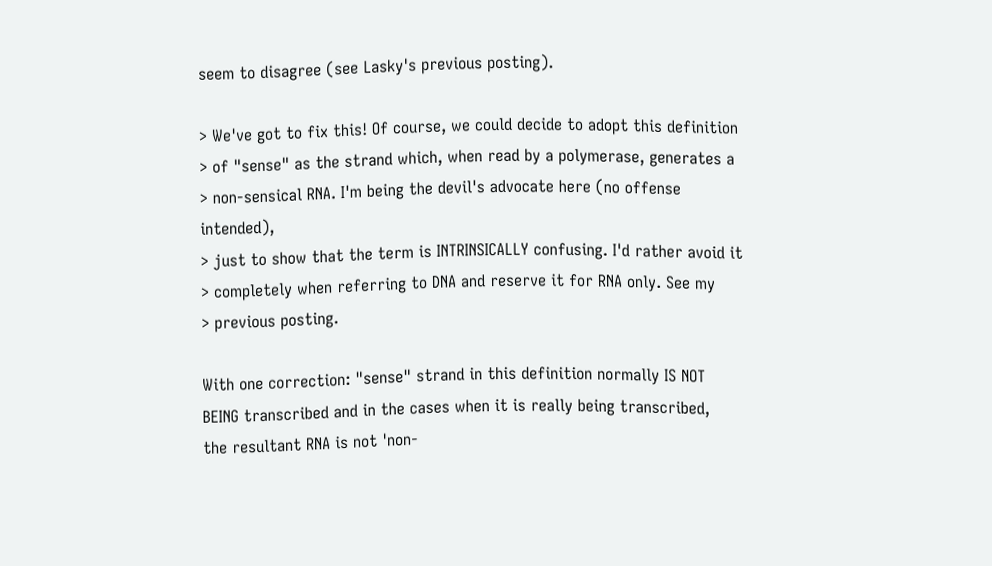seem to disagree (see Lasky's previous posting).

> We've got to fix this! Of course, we could decide to adopt this definition
> of "sense" as the strand which, when read by a polymerase, generates a
> non-sensical RNA. I'm being the devil's advocate here (no offense intended),
> just to show that the term is INTRINSICALLY confusing. I'd rather avoid it
> completely when referring to DNA and reserve it for RNA only. See my
> previous posting.

With one correction: "sense" strand in this definition normally IS NOT
BEING transcribed and in the cases when it is really being transcribed,
the resultant RNA is not 'non-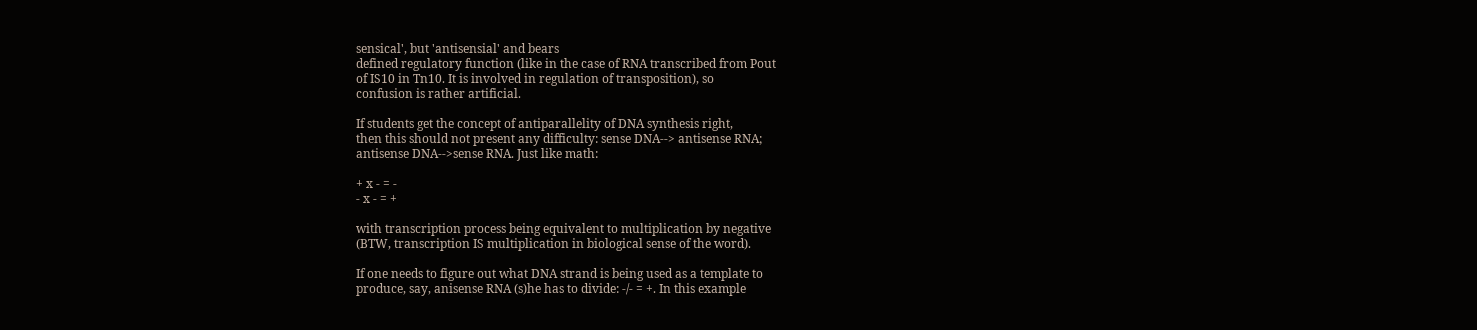sensical', but 'antisensial' and bears
defined regulatory function (like in the case of RNA transcribed from Pout
of IS10 in Tn10. It is involved in regulation of transposition), so
confusion is rather artificial.

If students get the concept of antiparallelity of DNA synthesis right,
then this should not present any difficulty: sense DNA--> antisense RNA;
antisense DNA-->sense RNA. Just like math:

+ x - = -
- x - = +

with transcription process being equivalent to multiplication by negative
(BTW, transcription IS multiplication in biological sense of the word).

If one needs to figure out what DNA strand is being used as a template to
produce, say, anisense RNA (s)he has to divide: -/- = +. In this example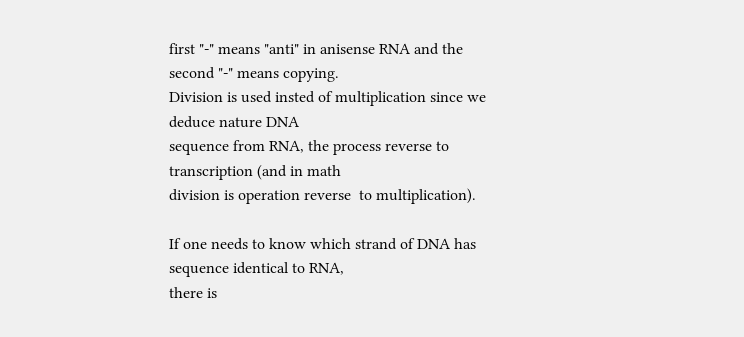first "-" means "anti" in anisense RNA and the second "-" means copying.
Division is used insted of multiplication since we deduce nature DNA
sequence from RNA, the process reverse to transcription (and in math
division is operation reverse  to multiplication).

If one needs to know which strand of DNA has sequence identical to RNA,
there is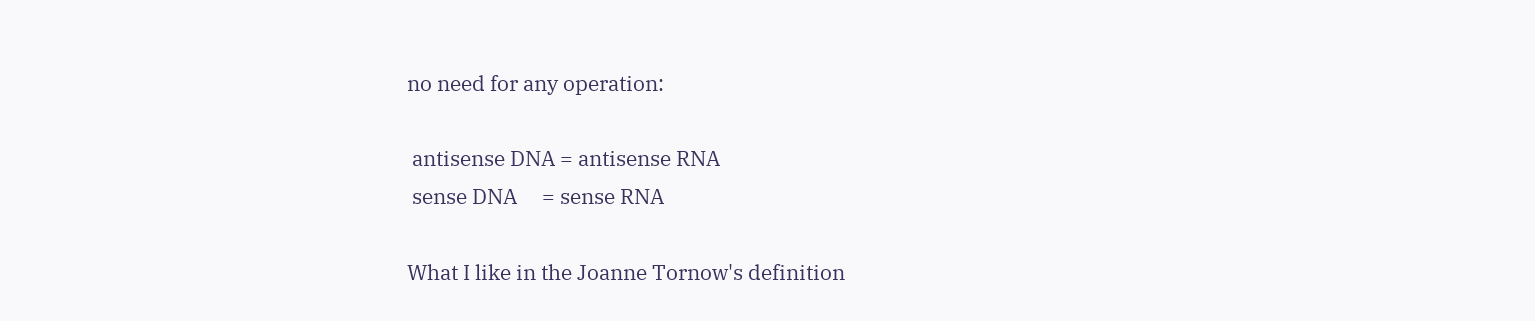no need for any operation:

 antisense DNA = antisense RNA
 sense DNA     = sense RNA

What I like in the Joanne Tornow's definition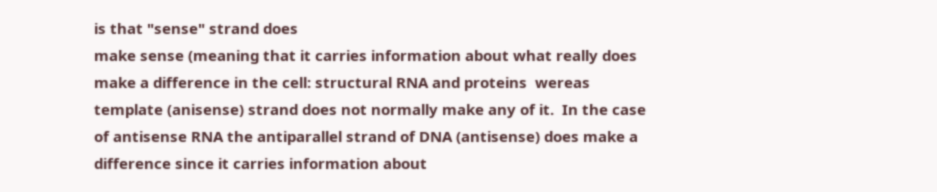is that "sense" strand does
make sense (meaning that it carries information about what really does
make a difference in the cell: structural RNA and proteins  wereas
template (anisense) strand does not normally make any of it.  In the case
of antisense RNA the antiparallel strand of DNA (antisense) does make a
difference since it carries information about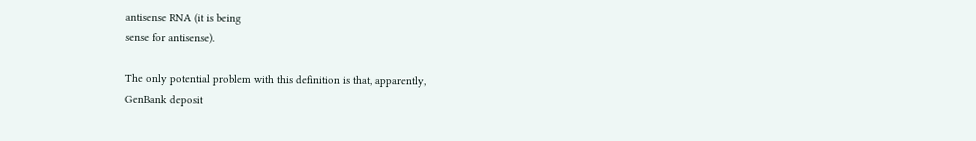antisense RNA (it is being
sense for antisense).

The only potential problem with this definition is that, apparently,
GenBank deposit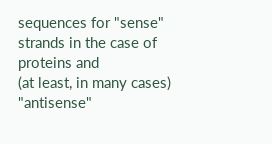sequences for "sense" strands in the case of proteins and
(at least, in many cases) "antisense"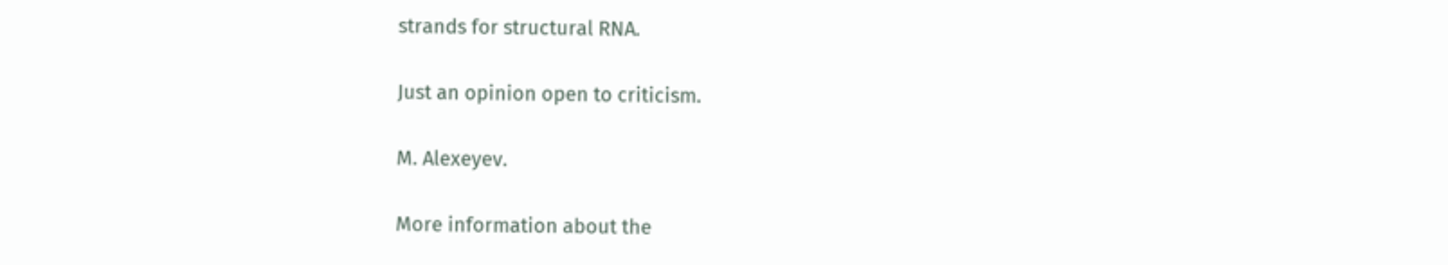strands for structural RNA.

Just an opinion open to criticism.

M. Alexeyev.

More information about the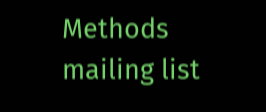Methods mailing list